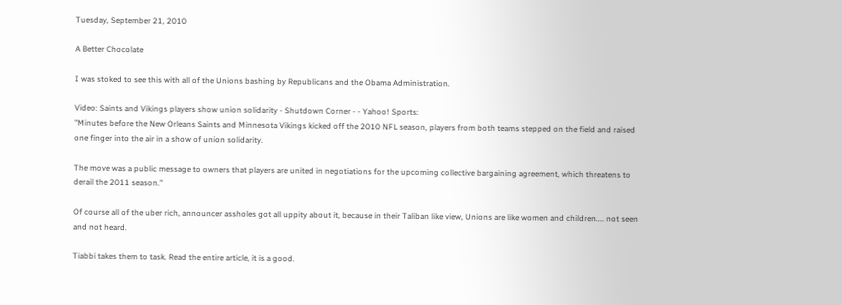Tuesday, September 21, 2010

A Better Chocolate

I was stoked to see this with all of the Unions bashing by Republicans and the Obama Administration.

Video: Saints and Vikings players show union solidarity - Shutdown Corner - - Yahoo! Sports:
"Minutes before the New Orleans Saints and Minnesota Vikings kicked off the 2010 NFL season, players from both teams stepped on the field and raised one finger into the air in a show of union solidarity.

The move was a public message to owners that players are united in negotiations for the upcoming collective bargaining agreement, which threatens to derail the 2011 season."

Of course all of the uber rich, announcer assholes got all uppity about it, because in their Taliban like view, Unions are like women and children.... not seen and not heard.

Tiabbi takes them to task. Read the entire article, it is a good.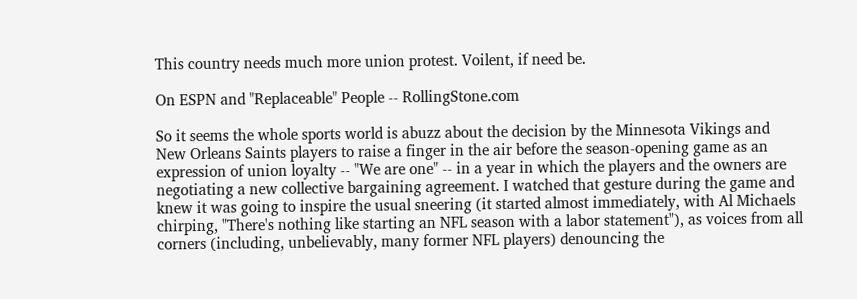This country needs much more union protest. Voilent, if need be.

On ESPN and "Replaceable" People -- RollingStone.com

So it seems the whole sports world is abuzz about the decision by the Minnesota Vikings and New Orleans Saints players to raise a finger in the air before the season-opening game as an expression of union loyalty -- "We are one" -- in a year in which the players and the owners are negotiating a new collective bargaining agreement. I watched that gesture during the game and knew it was going to inspire the usual sneering (it started almost immediately, with Al Michaels chirping, "There's nothing like starting an NFL season with a labor statement"), as voices from all corners (including, unbelievably, many former NFL players) denouncing the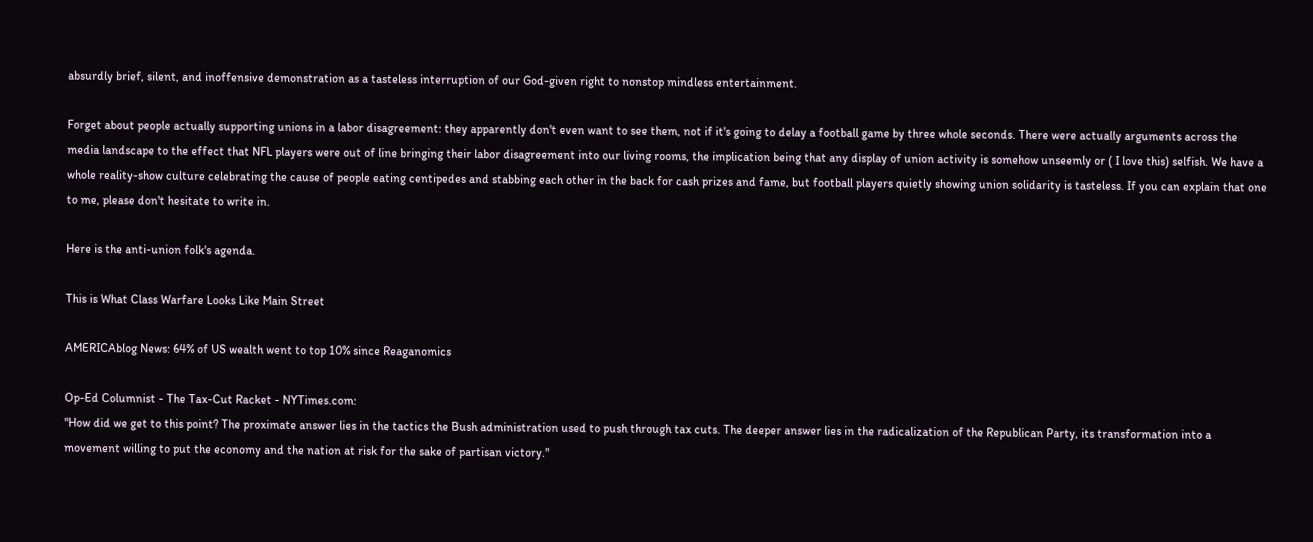absurdly brief, silent, and inoffensive demonstration as a tasteless interruption of our God-given right to nonstop mindless entertainment.

Forget about people actually supporting unions in a labor disagreement: they apparently don't even want to see them, not if it's going to delay a football game by three whole seconds. There were actually arguments across the media landscape to the effect that NFL players were out of line bringing their labor disagreement into our living rooms, the implication being that any display of union activity is somehow unseemly or ( I love this) selfish. We have a whole reality-show culture celebrating the cause of people eating centipedes and stabbing each other in the back for cash prizes and fame, but football players quietly showing union solidarity is tasteless. If you can explain that one to me, please don't hesitate to write in.

Here is the anti-union folk's agenda.

This is What Class Warfare Looks Like Main Street

AMERICAblog News: 64% of US wealth went to top 10% since Reaganomics

Op-Ed Columnist - The Tax-Cut Racket - NYTimes.com:
"How did we get to this point? The proximate answer lies in the tactics the Bush administration used to push through tax cuts. The deeper answer lies in the radicalization of the Republican Party, its transformation into a movement willing to put the economy and the nation at risk for the sake of partisan victory."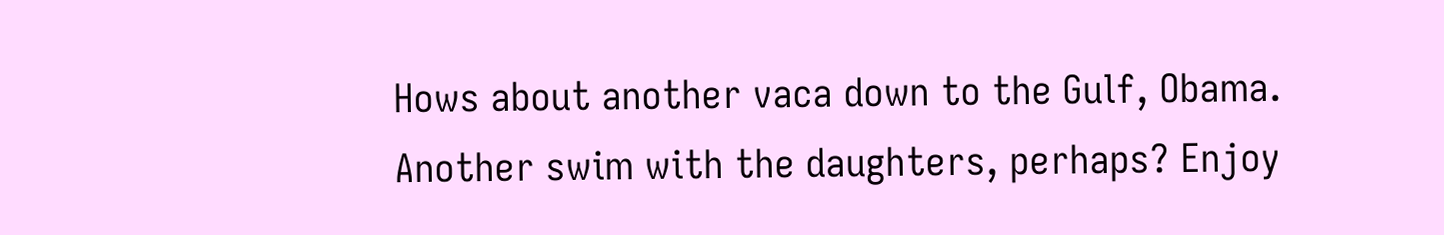Hows about another vaca down to the Gulf, Obama. Another swim with the daughters, perhaps? Enjoy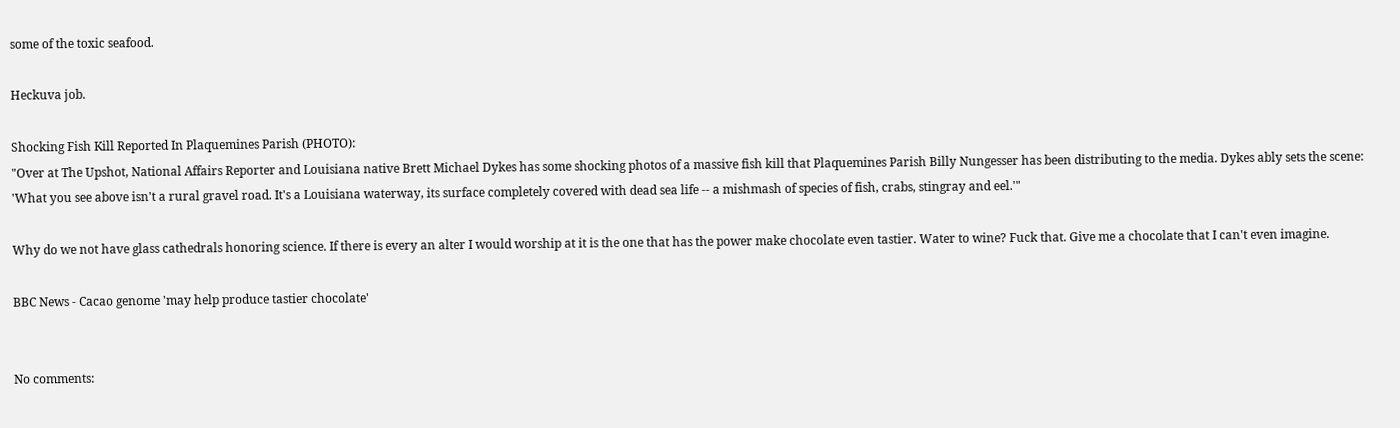some of the toxic seafood.

Heckuva job.

Shocking Fish Kill Reported In Plaquemines Parish (PHOTO):
"Over at The Upshot, National Affairs Reporter and Louisiana native Brett Michael Dykes has some shocking photos of a massive fish kill that Plaquemines Parish Billy Nungesser has been distributing to the media. Dykes ably sets the scene: 'What you see above isn't a rural gravel road. It's a Louisiana waterway, its surface completely covered with dead sea life -- a mishmash of species of fish, crabs, stingray and eel.'"

Why do we not have glass cathedrals honoring science. If there is every an alter I would worship at it is the one that has the power make chocolate even tastier. Water to wine? Fuck that. Give me a chocolate that I can't even imagine.

BBC News - Cacao genome 'may help produce tastier chocolate'


No comments: